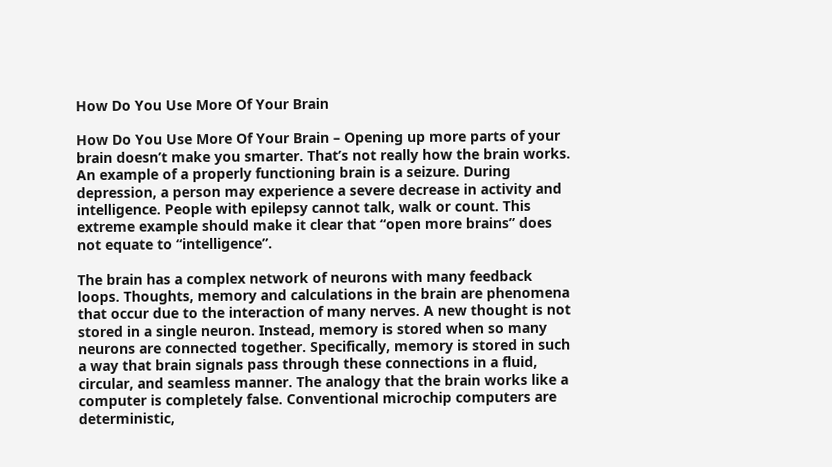How Do You Use More Of Your Brain

How Do You Use More Of Your Brain – Opening up more parts of your brain doesn’t make you smarter. That’s not really how the brain works. An example of a properly functioning brain is a seizure. During depression, a person may experience a severe decrease in activity and intelligence. People with epilepsy cannot talk, walk or count. This extreme example should make it clear that “open more brains” does not equate to “intelligence”.

The brain has a complex network of neurons with many feedback loops. Thoughts, memory and calculations in the brain are phenomena that occur due to the interaction of many nerves. A new thought is not stored in a single neuron. Instead, memory is stored when so many neurons are connected together. Specifically, memory is stored in such a way that brain signals pass through these connections in a fluid, circular, and seamless manner. The analogy that the brain works like a computer is completely false. Conventional microchip computers are deterministic,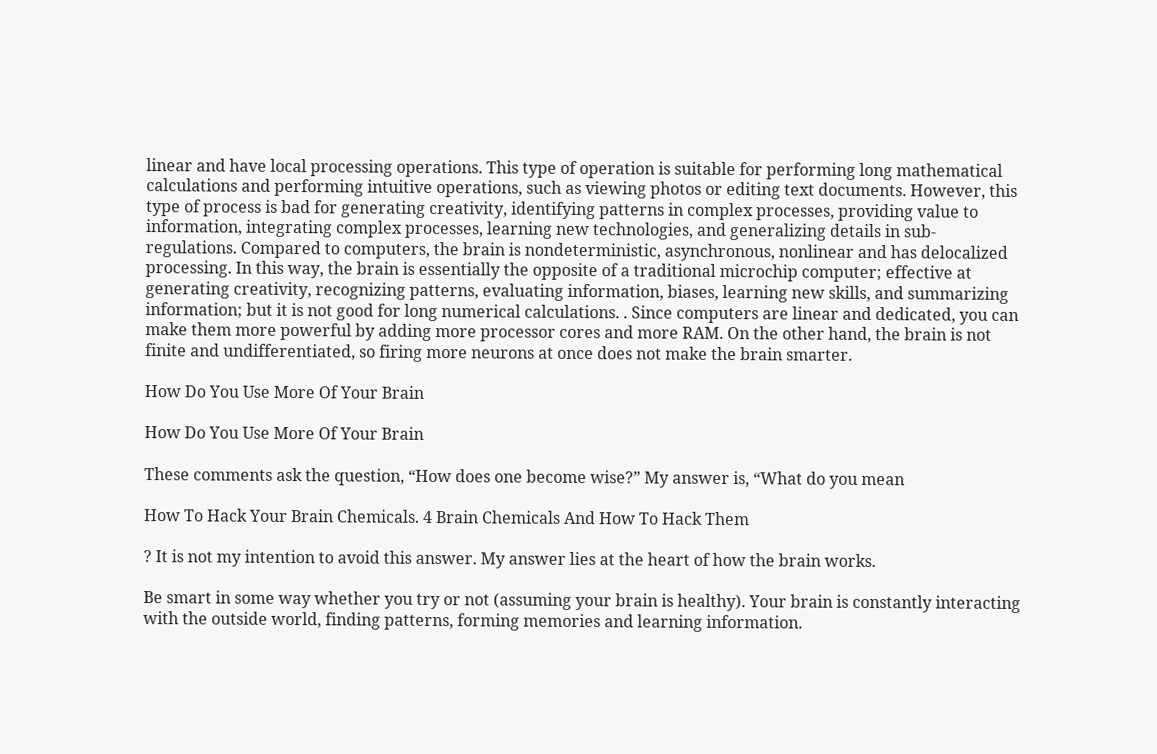linear and have local processing operations. This type of operation is suitable for performing long mathematical calculations and performing intuitive operations, such as viewing photos or editing text documents. However, this type of process is bad for generating creativity, identifying patterns in complex processes, providing value to information, integrating complex processes, learning new technologies, and generalizing details in sub-regulations. Compared to computers, the brain is nondeterministic, asynchronous, nonlinear and has delocalized processing. In this way, the brain is essentially the opposite of a traditional microchip computer; effective at generating creativity, recognizing patterns, evaluating information, biases, learning new skills, and summarizing information; but it is not good for long numerical calculations. . Since computers are linear and dedicated, you can make them more powerful by adding more processor cores and more RAM. On the other hand, the brain is not finite and undifferentiated, so firing more neurons at once does not make the brain smarter.

How Do You Use More Of Your Brain

How Do You Use More Of Your Brain

These comments ask the question, “How does one become wise?” My answer is, “What do you mean

How To Hack Your Brain Chemicals. 4 Brain Chemicals And How To Hack Them

? It is not my intention to avoid this answer. My answer lies at the heart of how the brain works.

Be smart in some way whether you try or not (assuming your brain is healthy). Your brain is constantly interacting with the outside world, finding patterns, forming memories and learning information.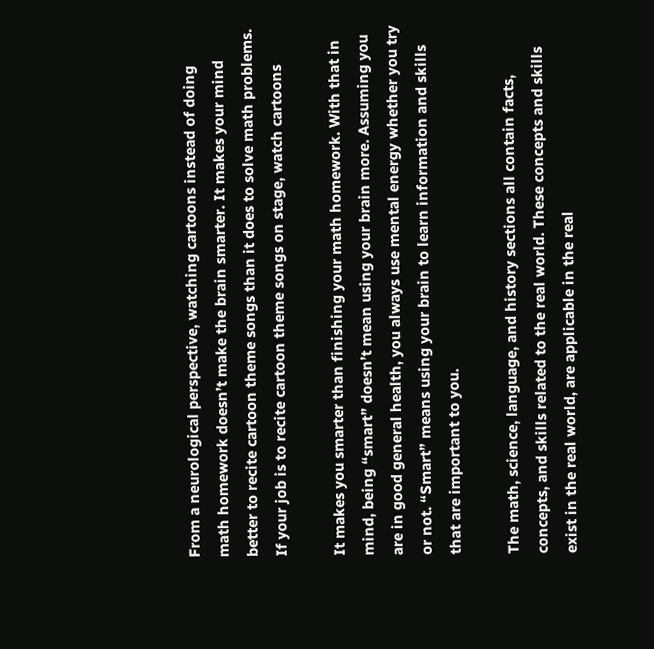From a neurological perspective, watching cartoons instead of doing math homework doesn’t make the brain smarter. It makes your mind better to recite cartoon theme songs than it does to solve math problems. If your job is to recite cartoon theme songs on stage, watch cartoons

It makes you smarter than finishing your math homework. With that in mind, being “smart” doesn’t mean using your brain more. Assuming you are in good general health, you always use mental energy whether you try or not. “Smart” means using your brain to learn information and skills that are important to you.

The math, science, language, and history sections all contain facts, concepts, and skills related to the real world. These concepts and skills exist in the real world, are applicable in the real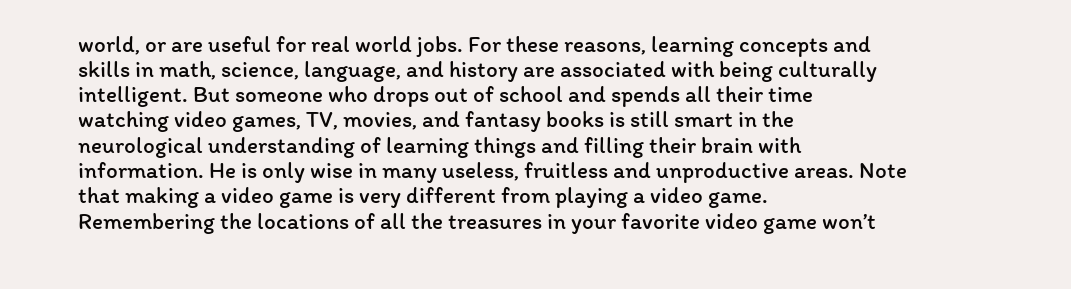world, or are useful for real world jobs. For these reasons, learning concepts and skills in math, science, language, and history are associated with being culturally intelligent. But someone who drops out of school and spends all their time watching video games, TV, movies, and fantasy books is still smart in the neurological understanding of learning things and filling their brain with information. He is only wise in many useless, fruitless and unproductive areas. Note that making a video game is very different from playing a video game. Remembering the locations of all the treasures in your favorite video game won’t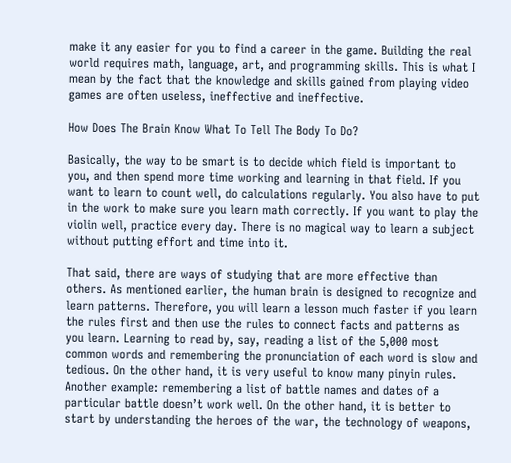make it any easier for you to find a career in the game. Building the real world requires math, language, art, and programming skills. This is what I mean by the fact that the knowledge and skills gained from playing video games are often useless, ineffective and ineffective.

How Does The Brain Know What To Tell The Body To Do?

Basically, the way to be smart is to decide which field is important to you, and then spend more time working and learning in that field. If you want to learn to count well, do calculations regularly. You also have to put in the work to make sure you learn math correctly. If you want to play the violin well, practice every day. There is no magical way to learn a subject without putting effort and time into it.

That said, there are ways of studying that are more effective than others. As mentioned earlier, the human brain is designed to recognize and learn patterns. Therefore, you will learn a lesson much faster if you learn the rules first and then use the rules to connect facts and patterns as you learn. Learning to read by, say, reading a list of the 5,000 most common words and remembering the pronunciation of each word is slow and tedious. On the other hand, it is very useful to know many pinyin rules. Another example: remembering a list of battle names and dates of a particular battle doesn’t work well. On the other hand, it is better to start by understanding the heroes of the war, the technology of weapons,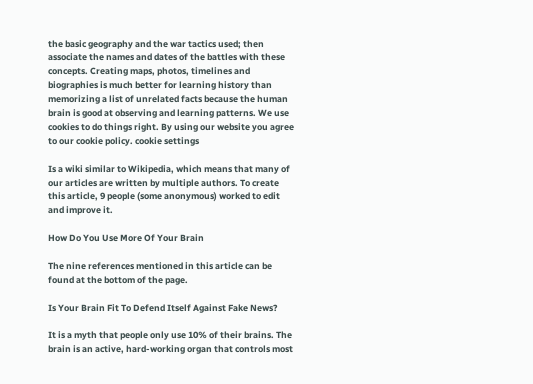the basic geography and the war tactics used; then associate the names and dates of the battles with these concepts. Creating maps, photos, timelines and biographies is much better for learning history than memorizing a list of unrelated facts because the human brain is good at observing and learning patterns. We use cookies to do things right. By using our website you agree to our cookie policy. cookie settings

Is a wiki similar to Wikipedia, which means that many of our articles are written by multiple authors. To create this article, 9 people (some anonymous) worked to edit and improve it.

How Do You Use More Of Your Brain

The nine references mentioned in this article can be found at the bottom of the page.

Is Your Brain Fit To Defend Itself Against Fake News?

It is a myth that people only use 10% of their brains. The brain is an active, hard-working organ that controls most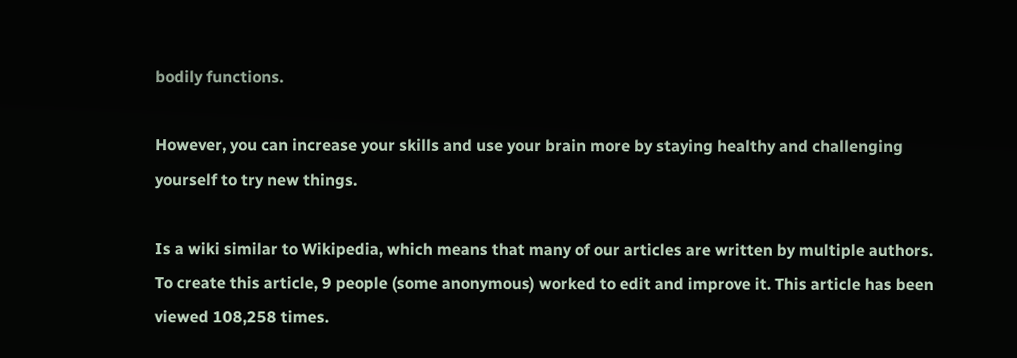bodily functions.

However, you can increase your skills and use your brain more by staying healthy and challenging yourself to try new things.

Is a wiki similar to Wikipedia, which means that many of our articles are written by multiple authors. To create this article, 9 people (some anonymous) worked to edit and improve it. This article has been viewed 108,258 times.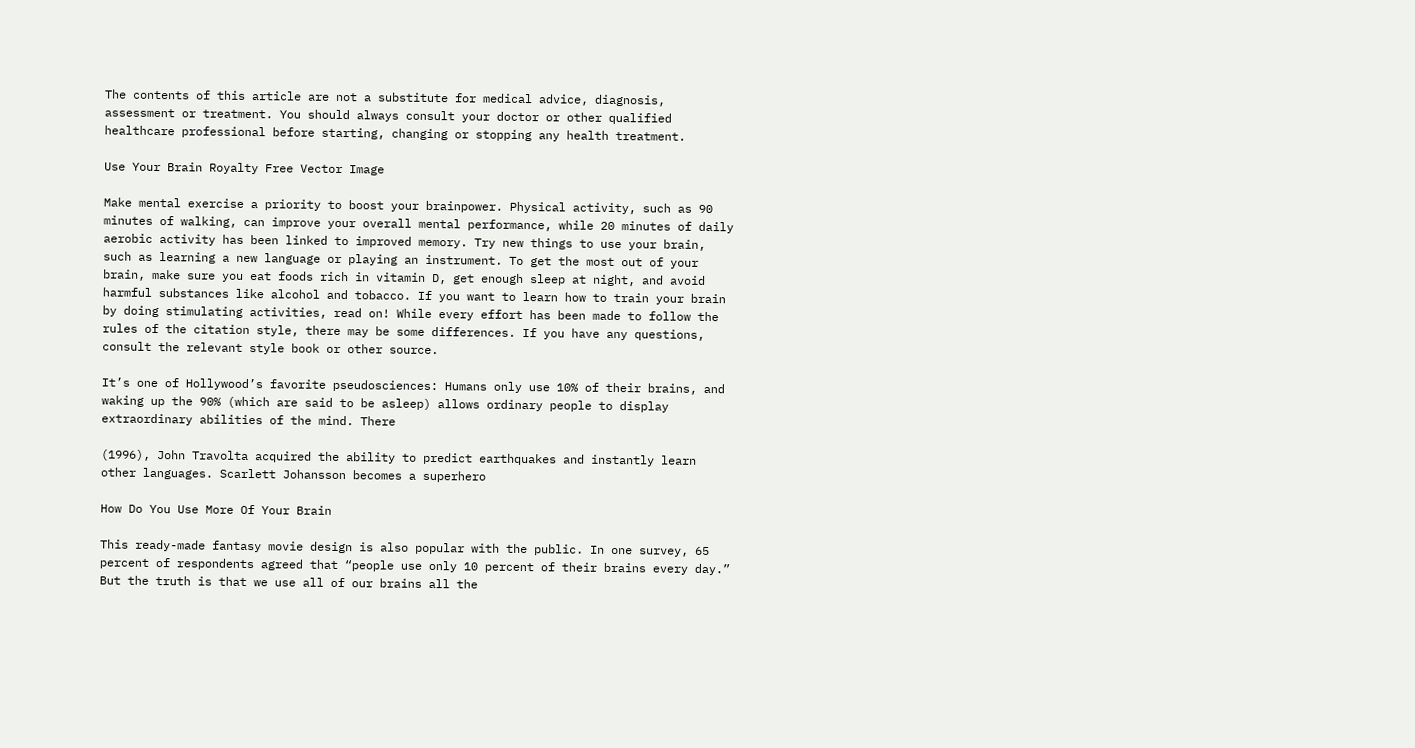The contents of this article are not a substitute for medical advice, diagnosis, assessment or treatment. You should always consult your doctor or other qualified healthcare professional before starting, changing or stopping any health treatment.

Use Your Brain Royalty Free Vector Image

Make mental exercise a priority to boost your brainpower. Physical activity, such as 90 minutes of walking, can improve your overall mental performance, while 20 minutes of daily aerobic activity has been linked to improved memory. Try new things to use your brain, such as learning a new language or playing an instrument. To get the most out of your brain, make sure you eat foods rich in vitamin D, get enough sleep at night, and avoid harmful substances like alcohol and tobacco. If you want to learn how to train your brain by doing stimulating activities, read on! While every effort has been made to follow the rules of the citation style, there may be some differences. If you have any questions, consult the relevant style book or other source.

It’s one of Hollywood’s favorite pseudosciences: Humans only use 10% of their brains, and waking up the 90% (which are said to be asleep) allows ordinary people to display extraordinary abilities of the mind. There

(1996), John Travolta acquired the ability to predict earthquakes and instantly learn other languages. Scarlett Johansson becomes a superhero

How Do You Use More Of Your Brain

This ready-made fantasy movie design is also popular with the public. In one survey, 65 percent of respondents agreed that “people use only 10 percent of their brains every day.” But the truth is that we use all of our brains all the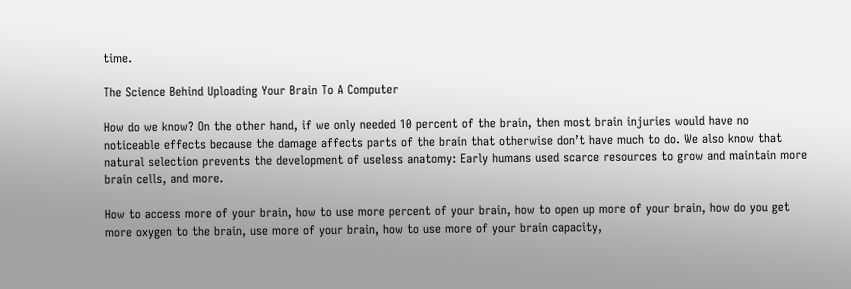time.

The Science Behind Uploading Your Brain To A Computer

How do we know? On the other hand, if we only needed 10 percent of the brain, then most brain injuries would have no noticeable effects because the damage affects parts of the brain that otherwise don’t have much to do. We also know that natural selection prevents the development of useless anatomy: Early humans used scarce resources to grow and maintain more brain cells, and more.

How to access more of your brain, how to use more percent of your brain, how to open up more of your brain, how do you get more oxygen to the brain, use more of your brain, how to use more of your brain capacity,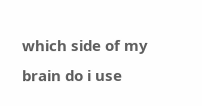which side of my brain do i use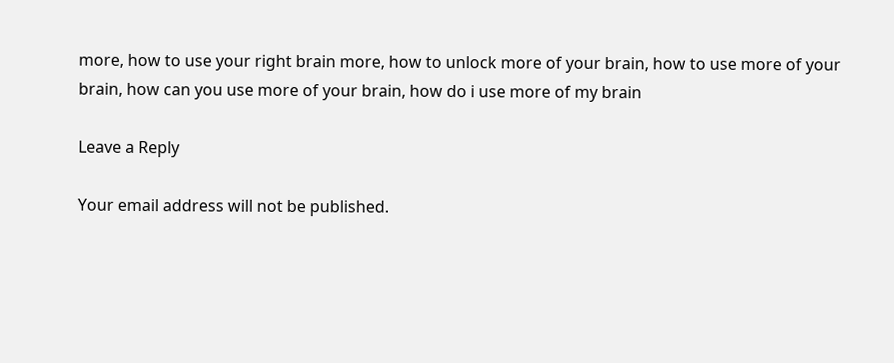more, how to use your right brain more, how to unlock more of your brain, how to use more of your brain, how can you use more of your brain, how do i use more of my brain

Leave a Reply

Your email address will not be published.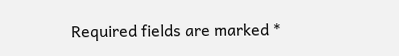Required fields are marked *